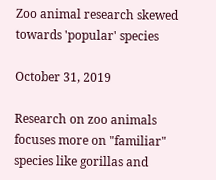Zoo animal research skewed towards 'popular' species

October 31, 2019

Research on zoo animals focuses more on "familiar" species like gorillas and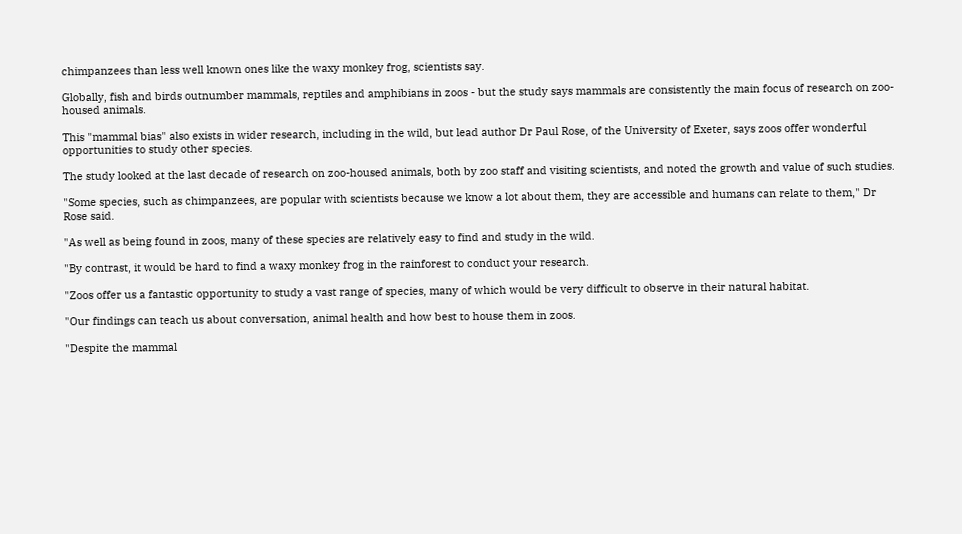chimpanzees than less well known ones like the waxy monkey frog, scientists say.

Globally, fish and birds outnumber mammals, reptiles and amphibians in zoos - but the study says mammals are consistently the main focus of research on zoo-housed animals.

This "mammal bias" also exists in wider research, including in the wild, but lead author Dr Paul Rose, of the University of Exeter, says zoos offer wonderful opportunities to study other species.

The study looked at the last decade of research on zoo-housed animals, both by zoo staff and visiting scientists, and noted the growth and value of such studies.

"Some species, such as chimpanzees, are popular with scientists because we know a lot about them, they are accessible and humans can relate to them," Dr Rose said.

"As well as being found in zoos, many of these species are relatively easy to find and study in the wild.

"By contrast, it would be hard to find a waxy monkey frog in the rainforest to conduct your research.

"Zoos offer us a fantastic opportunity to study a vast range of species, many of which would be very difficult to observe in their natural habitat.

"Our findings can teach us about conversation, animal health and how best to house them in zoos.

"Despite the mammal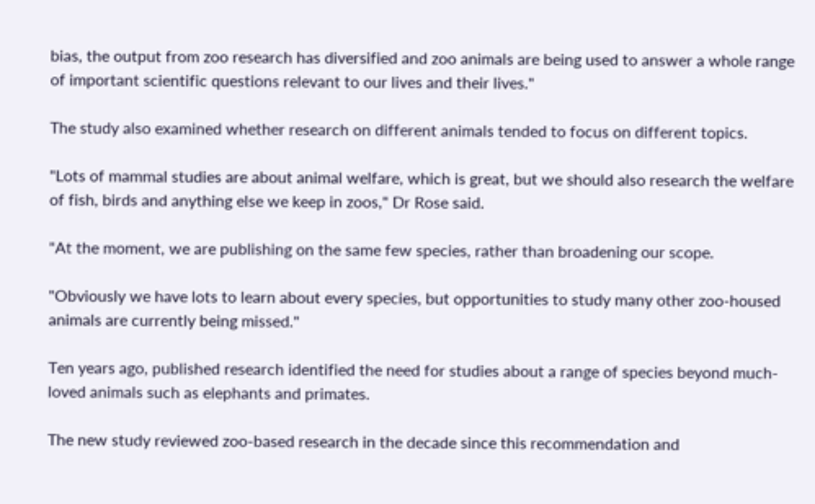bias, the output from zoo research has diversified and zoo animals are being used to answer a whole range of important scientific questions relevant to our lives and their lives."

The study also examined whether research on different animals tended to focus on different topics.

"Lots of mammal studies are about animal welfare, which is great, but we should also research the welfare of fish, birds and anything else we keep in zoos," Dr Rose said.

"At the moment, we are publishing on the same few species, rather than broadening our scope.

"Obviously we have lots to learn about every species, but opportunities to study many other zoo-housed animals are currently being missed."

Ten years ago, published research identified the need for studies about a range of species beyond much-loved animals such as elephants and primates.

The new study reviewed zoo-based research in the decade since this recommendation and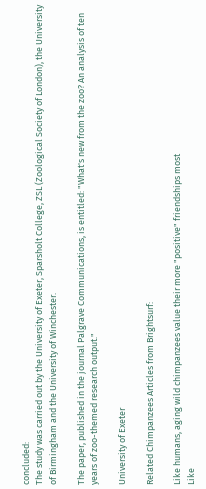concluded:
The study was carried out by the University of Exeter, Sparsholt College, ZSL (Zoological Society of London), the University of Birmingham and the University of Winchester.

The paper, published in the journal Palgrave Communications, is entitled: "What's new from the zoo? An analysis of ten years of zoo-themed research output."

University of Exeter

Related Chimpanzees Articles from Brightsurf:

Like humans, aging wild chimpanzees value their more "positive" friendships most
Like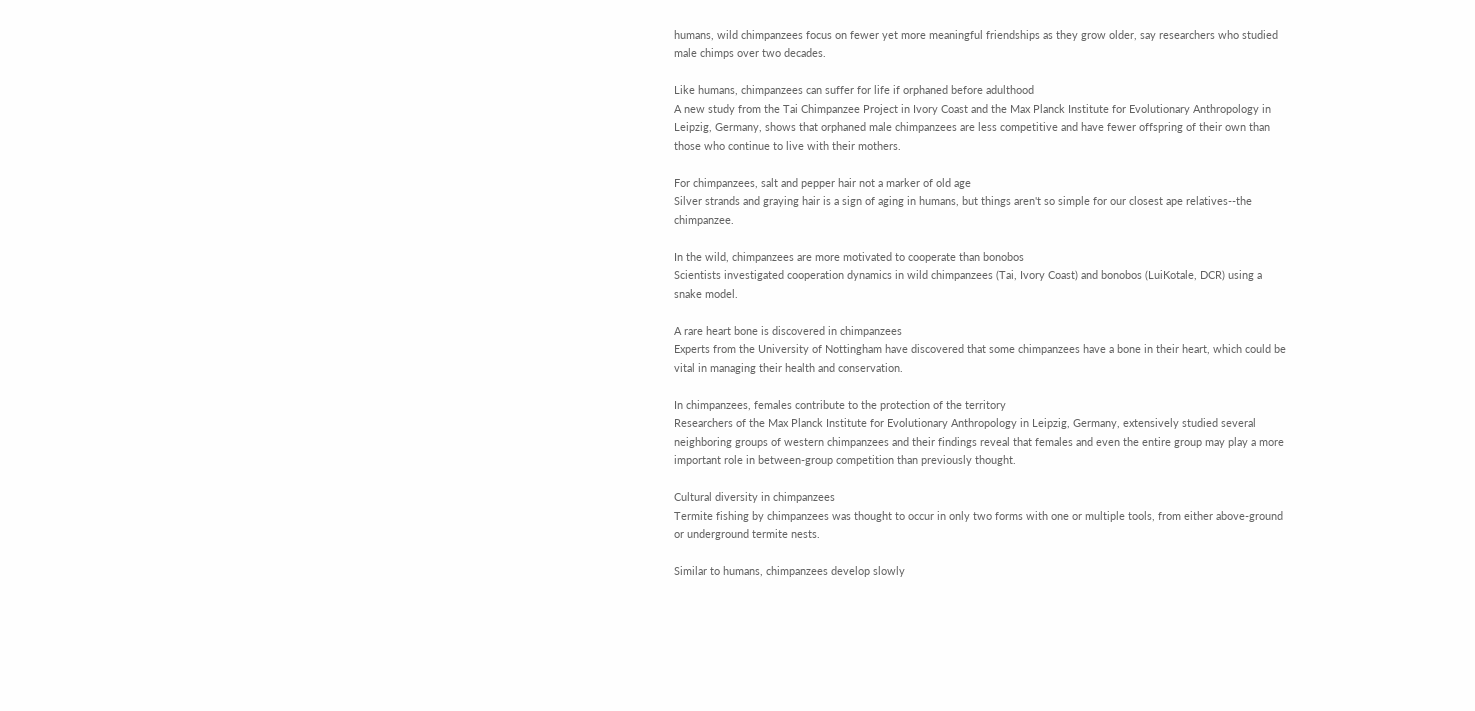humans, wild chimpanzees focus on fewer yet more meaningful friendships as they grow older, say researchers who studied male chimps over two decades.

Like humans, chimpanzees can suffer for life if orphaned before adulthood
A new study from the Tai Chimpanzee Project in Ivory Coast and the Max Planck Institute for Evolutionary Anthropology in Leipzig, Germany, shows that orphaned male chimpanzees are less competitive and have fewer offspring of their own than those who continue to live with their mothers.

For chimpanzees, salt and pepper hair not a marker of old age
Silver strands and graying hair is a sign of aging in humans, but things aren't so simple for our closest ape relatives--the chimpanzee.

In the wild, chimpanzees are more motivated to cooperate than bonobos
Scientists investigated cooperation dynamics in wild chimpanzees (Tai, Ivory Coast) and bonobos (LuiKotale, DCR) using a snake model.

A rare heart bone is discovered in chimpanzees
Experts from the University of Nottingham have discovered that some chimpanzees have a bone in their heart, which could be vital in managing their health and conservation.

In chimpanzees, females contribute to the protection of the territory
Researchers of the Max Planck Institute for Evolutionary Anthropology in Leipzig, Germany, extensively studied several neighboring groups of western chimpanzees and their findings reveal that females and even the entire group may play a more important role in between-group competition than previously thought.

Cultural diversity in chimpanzees
Termite fishing by chimpanzees was thought to occur in only two forms with one or multiple tools, from either above-ground or underground termite nests.

Similar to humans, chimpanzees develop slowly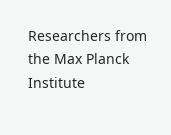Researchers from the Max Planck Institute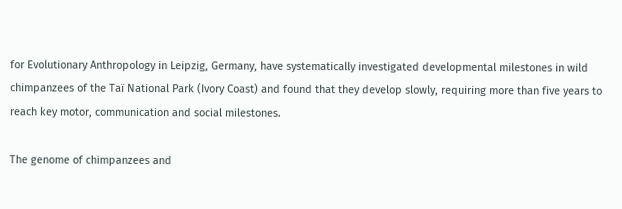for Evolutionary Anthropology in Leipzig, Germany, have systematically investigated developmental milestones in wild chimpanzees of the Taï National Park (Ivory Coast) and found that they develop slowly, requiring more than five years to reach key motor, communication and social milestones.

The genome of chimpanzees and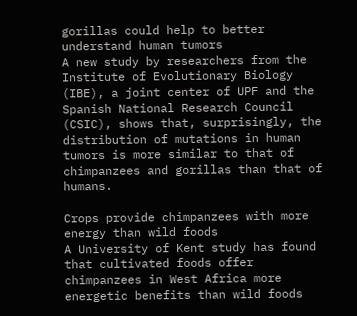gorillas could help to better understand human tumors
A new study by researchers from the Institute of Evolutionary Biology (IBE), a joint center of UPF and the Spanish National Research Council (CSIC), shows that, surprisingly, the distribution of mutations in human tumors is more similar to that of chimpanzees and gorillas than that of humans.

Crops provide chimpanzees with more energy than wild foods
A University of Kent study has found that cultivated foods offer chimpanzees in West Africa more energetic benefits than wild foods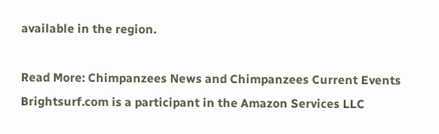available in the region.

Read More: Chimpanzees News and Chimpanzees Current Events
Brightsurf.com is a participant in the Amazon Services LLC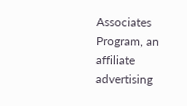Associates Program, an affiliate advertising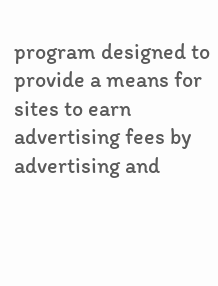program designed to provide a means for sites to earn advertising fees by advertising and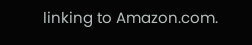linking to Amazon.com.